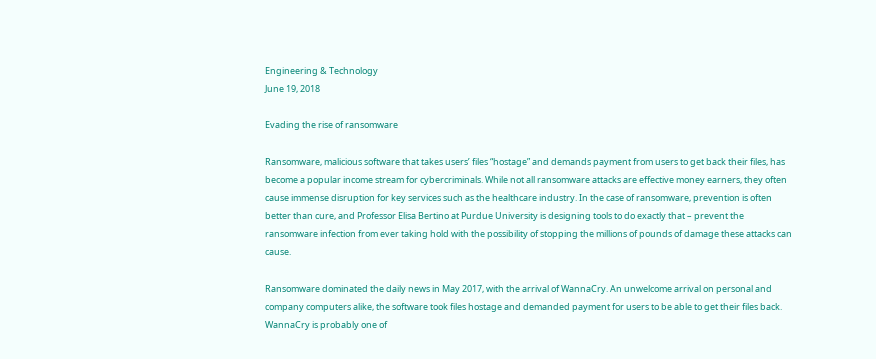Engineering & Technology
June 19, 2018

Evading the rise of ransomware

Ransomware, malicious software that takes users’ files “hostage” and demands payment from users to get back their files, has become a popular income stream for cybercriminals. While not all ransomware attacks are effective money earners, they often cause immense disruption for key services such as the healthcare industry. In the case of ransomware, prevention is often better than cure, and Professor Elisa Bertino at Purdue University is designing tools to do exactly that – prevent the ransomware infection from ever taking hold with the possibility of stopping the millions of pounds of damage these attacks can cause.

Ransomware dominated the daily news in May 2017, with the arrival of WannaCry. An unwelcome arrival on personal and company computers alike, the software took files hostage and demanded payment for users to be able to get their files back. WannaCry is probably one of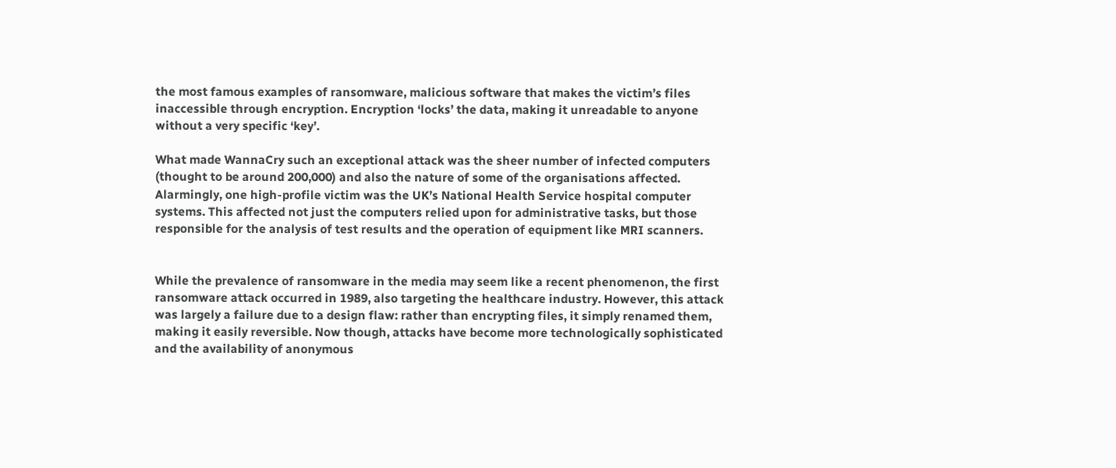the most famous examples of ransomware, malicious software that makes the victim’s files inaccessible through encryption. Encryption ‘locks’ the data, making it unreadable to anyone without a very specific ‘key’.

What made WannaCry such an exceptional attack was the sheer number of infected computers (thought to be around 200,000) and also the nature of some of the organisations affected. Alarmingly, one high-profile victim was the UK’s National Health Service hospital computer systems. This affected not just the computers relied upon for administrative tasks, but those responsible for the analysis of test results and the operation of equipment like MRI scanners.


While the prevalence of ransomware in the media may seem like a recent phenomenon, the first ransomware attack occurred in 1989, also targeting the healthcare industry. However, this attack was largely a failure due to a design flaw: rather than encrypting files, it simply renamed them, making it easily reversible. Now though, attacks have become more technologically sophisticated and the availability of anonymous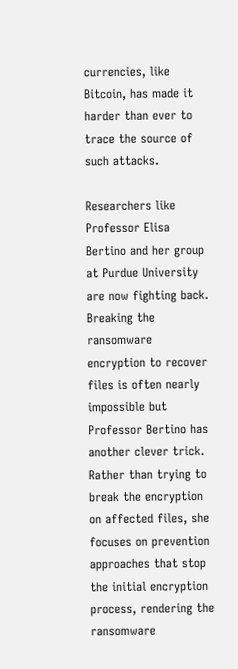currencies, like Bitcoin, has made it harder than ever to trace the source of such attacks.

Researchers like Professor Elisa Bertino and her group at Purdue University are now fighting back. Breaking the ransomware encryption to recover files is often nearly impossible but Professor Bertino has another clever trick. Rather than trying to break the encryption on affected files, she focuses on prevention approaches that stop the initial encryption process, rendering the ransomware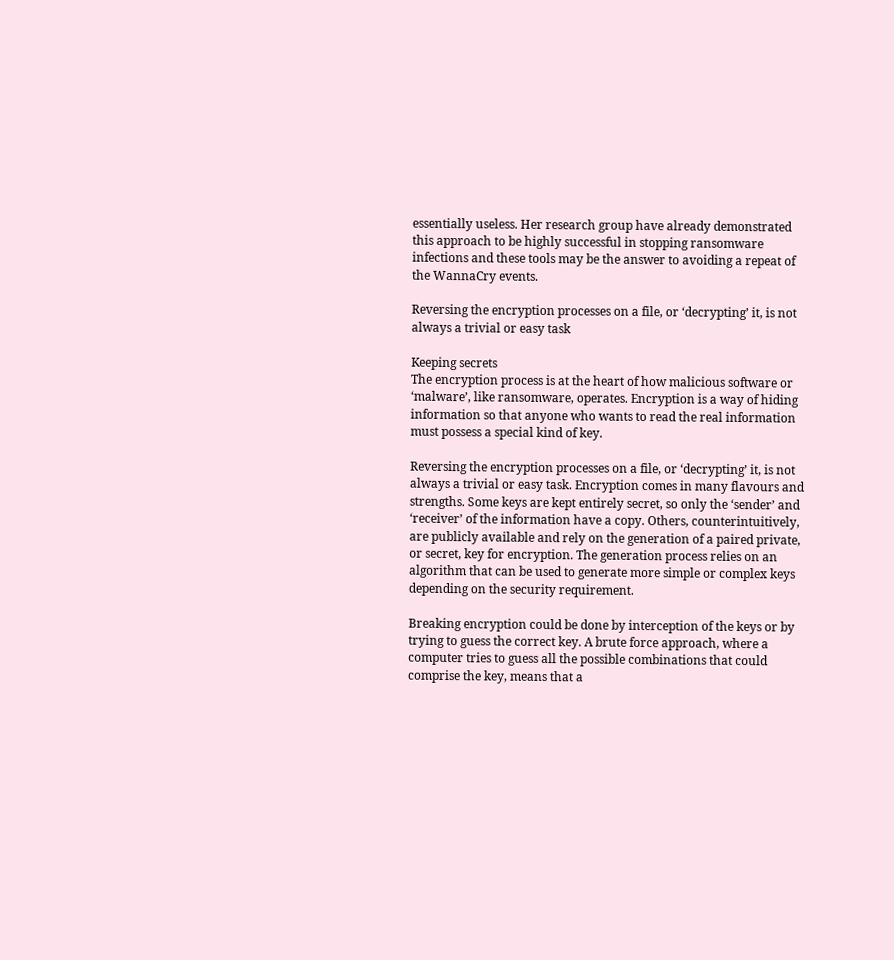essentially useless. Her research group have already demonstrated this approach to be highly successful in stopping ransomware infections and these tools may be the answer to avoiding a repeat of the WannaCry events.

Reversing the encryption processes on a file, or ‘decrypting’ it, is not always a trivial or easy task

Keeping secrets
The encryption process is at the heart of how malicious software or ‘malware’, like ransomware, operates. Encryption is a way of hiding information so that anyone who wants to read the real information must possess a special kind of key.

Reversing the encryption processes on a file, or ‘decrypting’ it, is not always a trivial or easy task. Encryption comes in many flavours and strengths. Some keys are kept entirely secret, so only the ‘sender’ and ‘receiver’ of the information have a copy. Others, counterintuitively, are publicly available and rely on the generation of a paired private, or secret, key for encryption. The generation process relies on an algorithm that can be used to generate more simple or complex keys depending on the security requirement.

Breaking encryption could be done by interception of the keys or by trying to guess the correct key. A brute force approach, where a computer tries to guess all the possible combinations that could comprise the key, means that a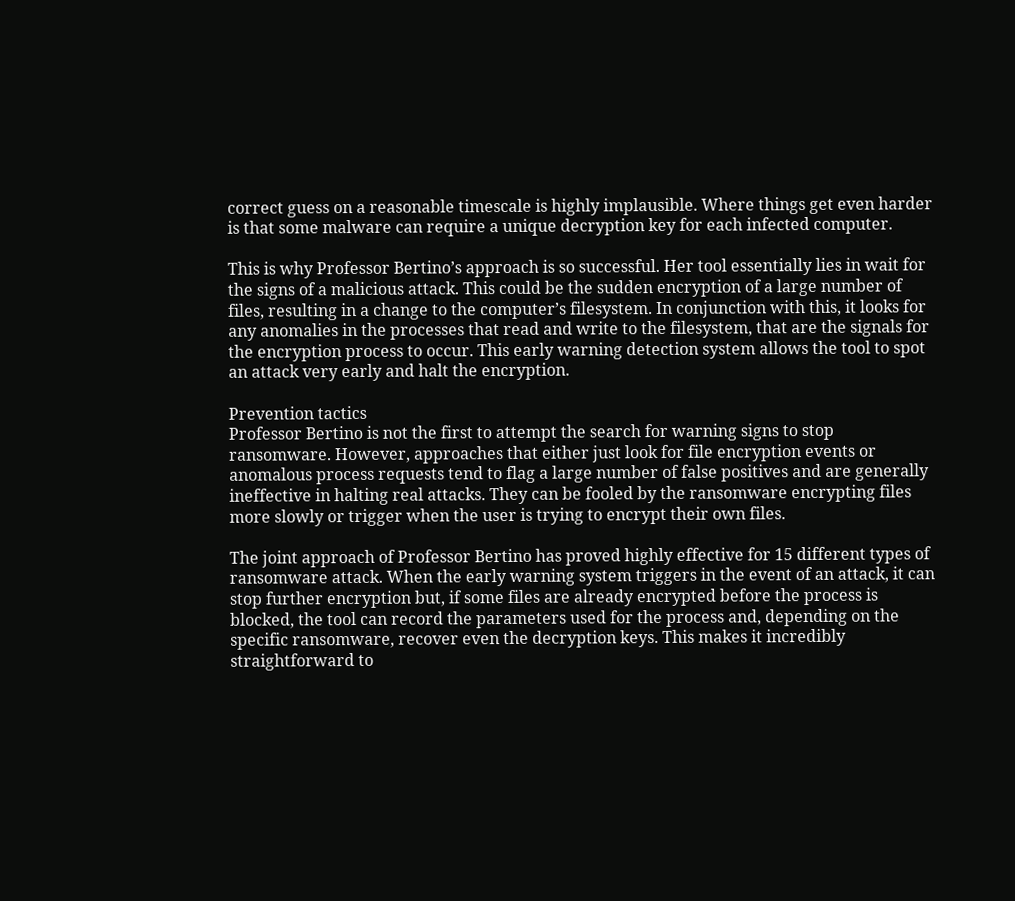correct guess on a reasonable timescale is highly implausible. Where things get even harder is that some malware can require a unique decryption key for each infected computer.

This is why Professor Bertino’s approach is so successful. Her tool essentially lies in wait for the signs of a malicious attack. This could be the sudden encryption of a large number of files, resulting in a change to the computer’s filesystem. In conjunction with this, it looks for any anomalies in the processes that read and write to the filesystem, that are the signals for the encryption process to occur. This early warning detection system allows the tool to spot an attack very early and halt the encryption.

Prevention tactics
Professor Bertino is not the first to attempt the search for warning signs to stop ransomware. However, approaches that either just look for file encryption events or anomalous process requests tend to flag a large number of false positives and are generally ineffective in halting real attacks. They can be fooled by the ransomware encrypting files more slowly or trigger when the user is trying to encrypt their own files.

The joint approach of Professor Bertino has proved highly effective for 15 different types of ransomware attack. When the early warning system triggers in the event of an attack, it can stop further encryption but, if some files are already encrypted before the process is blocked, the tool can record the parameters used for the process and, depending on the specific ransomware, recover even the decryption keys. This makes it incredibly straightforward to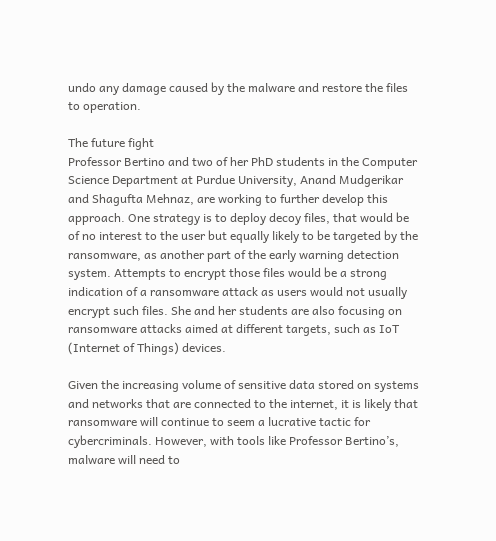undo any damage caused by the malware and restore the files to operation.

The future fight
Professor Bertino and two of her PhD students in the Computer Science Department at Purdue University, Anand Mudgerikar and Shagufta Mehnaz, are working to further develop this approach. One strategy is to deploy decoy files, that would be of no interest to the user but equally likely to be targeted by the ransomware, as another part of the early warning detection system. Attempts to encrypt those files would be a strong indication of a ransomware attack as users would not usually encrypt such files. She and her students are also focusing on ransomware attacks aimed at different targets, such as IoT (Internet of Things) devices.

Given the increasing volume of sensitive data stored on systems and networks that are connected to the internet, it is likely that ransomware will continue to seem a lucrative tactic for cybercriminals. However, with tools like Professor Bertino’s, malware will need to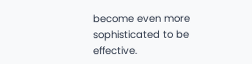become even more sophisticated to be effective.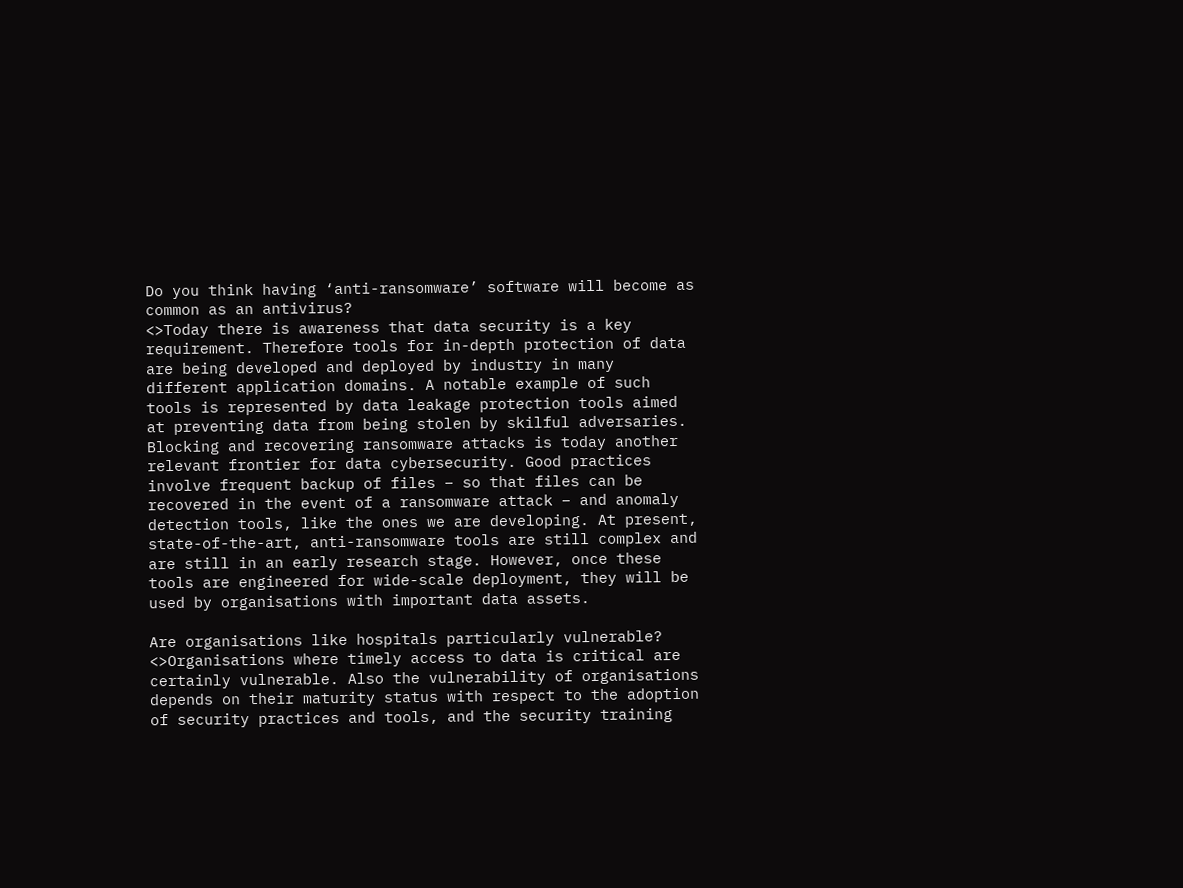Do you think having ‘anti-ransomware’ software will become as common as an antivirus?
<>Today there is awareness that data security is a key requirement. Therefore tools for in-depth protection of data are being developed and deployed by industry in many different application domains. A notable example of such tools is represented by data leakage protection tools aimed at preventing data from being stolen by skilful adversaries. Blocking and recovering ransomware attacks is today another relevant frontier for data cybersecurity. Good practices involve frequent backup of files – so that files can be recovered in the event of a ransomware attack – and anomaly detection tools, like the ones we are developing. At present, state-of-the-art, anti-ransomware tools are still complex and are still in an early research stage. However, once these tools are engineered for wide-scale deployment, they will be used by organisations with important data assets.

Are organisations like hospitals particularly vulnerable?
<>Organisations where timely access to data is critical are certainly vulnerable. Also the vulnerability of organisations depends on their maturity status with respect to the adoption of security practices and tools, and the security training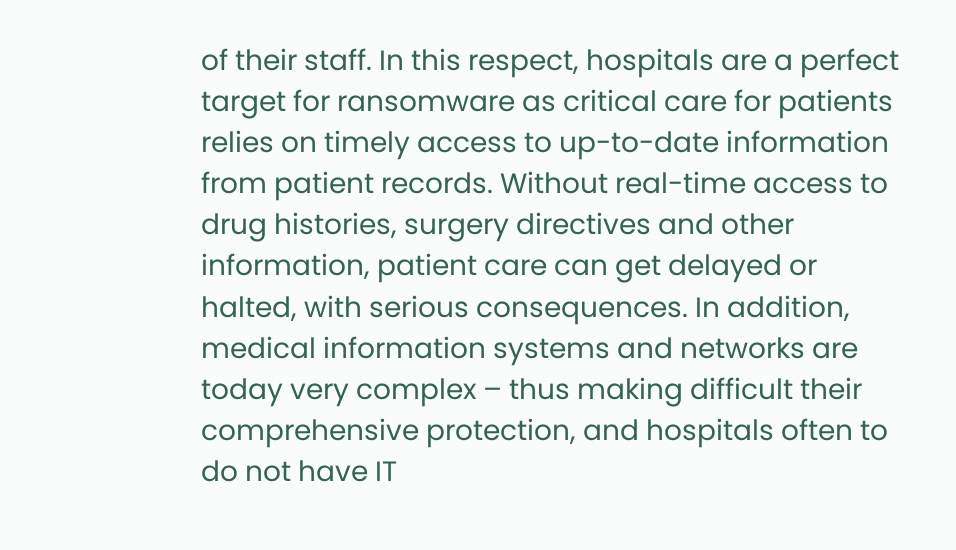of their staff. In this respect, hospitals are a perfect target for ransomware as critical care for patients relies on timely access to up-to-date information from patient records. Without real-time access to drug histories, surgery directives and other information, patient care can get delayed or halted, with serious consequences. In addition, medical information systems and networks are today very complex – thus making difficult their comprehensive protection, and hospitals often to do not have IT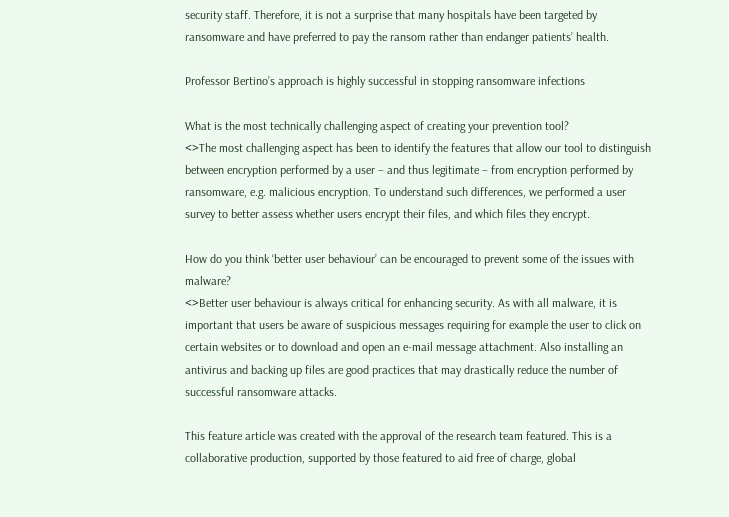security staff. Therefore, it is not a surprise that many hospitals have been targeted by ransomware and have preferred to pay the ransom rather than endanger patients’ health.

Professor Bertino’s approach is highly successful in stopping ransomware infections

What is the most technically challenging aspect of creating your prevention tool?
<>The most challenging aspect has been to identify the features that allow our tool to distinguish between encryption performed by a user – and thus legitimate – from encryption performed by ransomware, e.g. malicious encryption. To understand such differences, we performed a user survey to better assess whether users encrypt their files, and which files they encrypt.

How do you think ‘better user behaviour’ can be encouraged to prevent some of the issues with malware?
<>Better user behaviour is always critical for enhancing security. As with all malware, it is important that users be aware of suspicious messages requiring for example the user to click on certain websites or to download and open an e-mail message attachment. Also installing an antivirus and backing up files are good practices that may drastically reduce the number of successful ransomware attacks.

This feature article was created with the approval of the research team featured. This is a collaborative production, supported by those featured to aid free of charge, global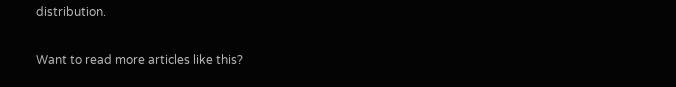distribution.

Want to read more articles like this?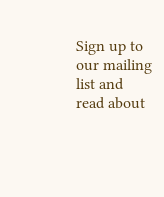Sign up to our mailing list and read about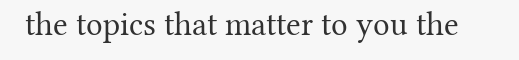the topics that matter to you the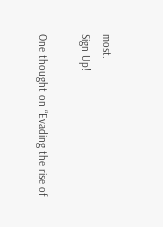most.
Sign Up!

One thought on “Evading the rise of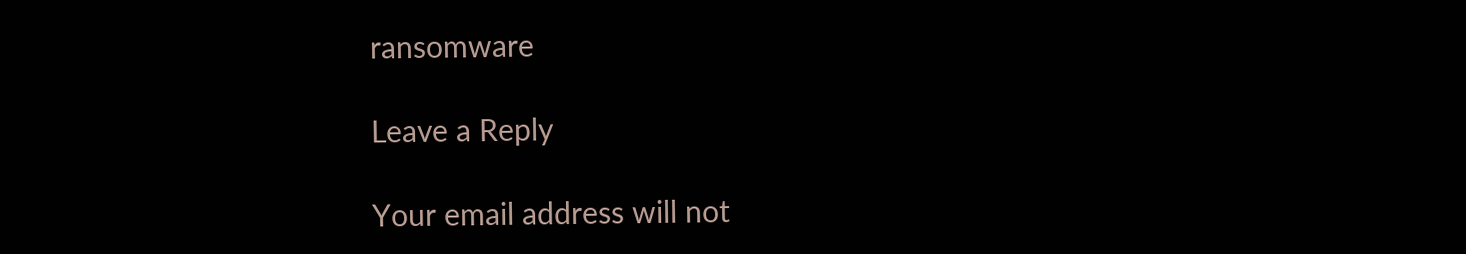ransomware

Leave a Reply

Your email address will not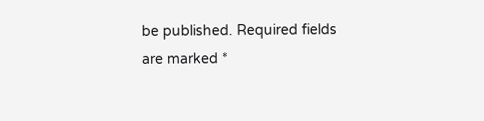be published. Required fields are marked *